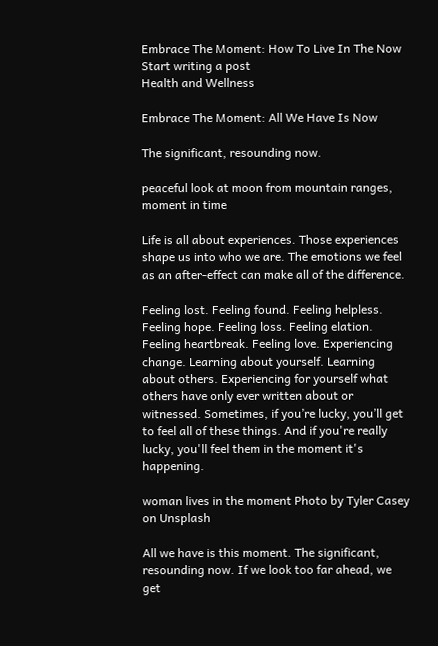Embrace The Moment: How To Live In The Now
Start writing a post
Health and Wellness

Embrace The Moment: All We Have Is Now

The significant, resounding now.

peaceful look at moon from mountain ranges, moment in time

Life is all about experiences. Those experiences shape us into who we are. The emotions we feel as an after-effect can make all of the difference.

Feeling lost. Feeling found. Feeling helpless. Feeling hope. Feeling loss. Feeling elation. Feeling heartbreak. Feeling love. Experiencing change. Learning about yourself. Learning about others. Experiencing for yourself what others have only ever written about or witnessed. Sometimes, if you’re lucky, you’ll get to feel all of these things. And if you're really lucky, you'll feel them in the moment it's happening.

woman lives in the moment Photo by Tyler Casey on Unsplash

All we have is this moment. The significant, resounding now. If we look too far ahead, we get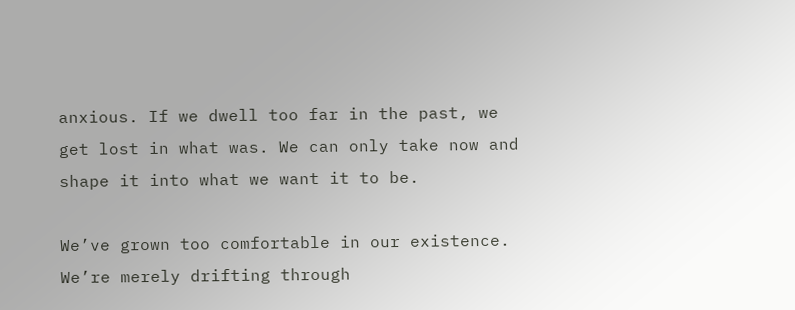anxious. If we dwell too far in the past, we get lost in what was. We can only take now and shape it into what we want it to be.

We’ve grown too comfortable in our existence. We’re merely drifting through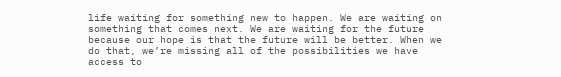life waiting for something new to happen. We are waiting on something that comes next. We are waiting for the future because our hope is that the future will be better. When we do that, we’re missing all of the possibilities we have access to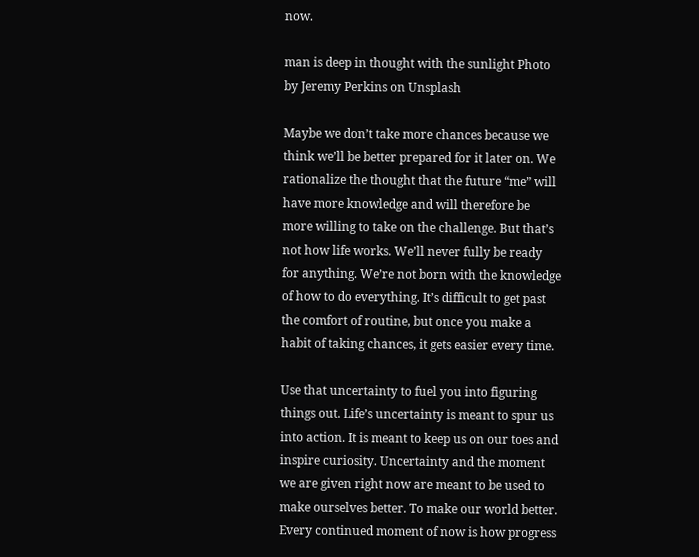now.

man is deep in thought with the sunlight Photo by Jeremy Perkins on Unsplash

Maybe we don’t take more chances because we think we’ll be better prepared for it later on. We rationalize the thought that the future “me” will have more knowledge and will therefore be more willing to take on the challenge. But that’s not how life works. We’ll never fully be ready for anything. We’re not born with the knowledge of how to do everything. It’s difficult to get past the comfort of routine, but once you make a habit of taking chances, it gets easier every time.

Use that uncertainty to fuel you into figuring things out. Life’s uncertainty is meant to spur us into action. It is meant to keep us on our toes and inspire curiosity. Uncertainty and the moment we are given right now are meant to be used to make ourselves better. To make our world better. Every continued moment of now is how progress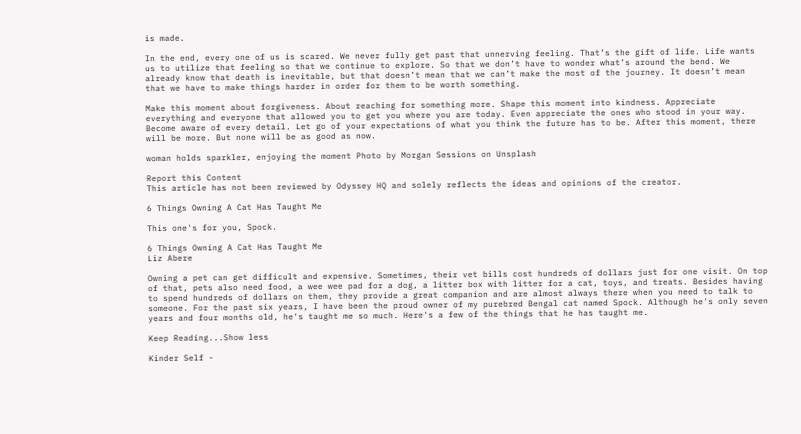is made.

In the end, every one of us is scared. We never fully get past that unnerving feeling. That’s the gift of life. Life wants us to utilize that feeling so that we continue to explore. So that we don’t have to wonder what’s around the bend. We already know that death is inevitable, but that doesn’t mean that we can’t make the most of the journey. It doesn’t mean that we have to make things harder in order for them to be worth something.

Make this moment about forgiveness. About reaching for something more. Shape this moment into kindness. Appreciate everything and everyone that allowed you to get you where you are today. Even appreciate the ones who stood in your way. Become aware of every detail. Let go of your expectations of what you think the future has to be. After this moment, there will be more. But none will be as good as now.

woman holds sparkler, enjoying the moment Photo by Morgan Sessions on Unsplash

Report this Content
This article has not been reviewed by Odyssey HQ and solely reflects the ideas and opinions of the creator.

6 Things Owning A Cat Has Taught Me

This one's for you, Spock.

6 Things Owning A Cat Has Taught Me
Liz Abere

Owning a pet can get difficult and expensive. Sometimes, their vet bills cost hundreds of dollars just for one visit. On top of that, pets also need food, a wee wee pad for a dog, a litter box with litter for a cat, toys, and treats. Besides having to spend hundreds of dollars on them, they provide a great companion and are almost always there when you need to talk to someone. For the past six years, I have been the proud owner of my purebred Bengal cat named Spock. Although he's only seven years and four months old, he's taught me so much. Here's a few of the things that he has taught me.

Keep Reading...Show less

Kinder Self -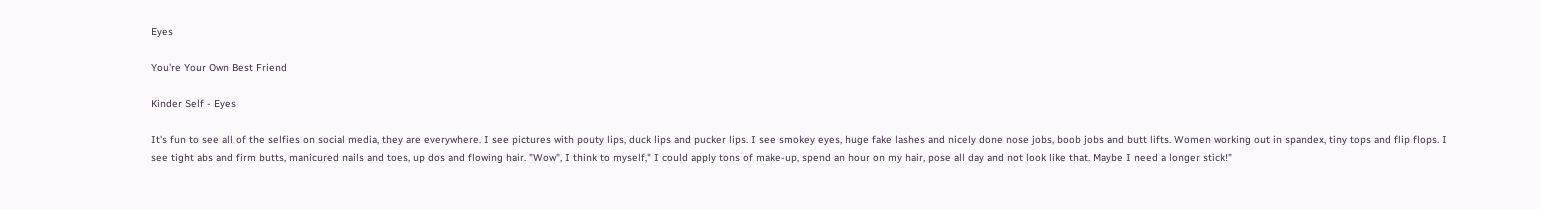Eyes

You're Your Own Best Friend

Kinder Self - Eyes

It's fun to see all of the selfies on social media, they are everywhere. I see pictures with pouty lips, duck lips and pucker lips. I see smokey eyes, huge fake lashes and nicely done nose jobs, boob jobs and butt lifts. Women working out in spandex, tiny tops and flip flops. I see tight abs and firm butts, manicured nails and toes, up dos and flowing hair. "Wow", I think to myself," I could apply tons of make-up, spend an hour on my hair, pose all day and not look like that. Maybe I need a longer stick!"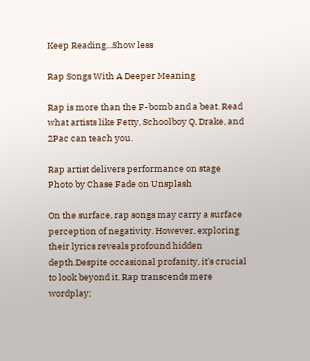Keep Reading...Show less

Rap Songs With A Deeper Meaning

Rap is more than the F-bomb and a beat. Read what artists like Fetty, Schoolboy Q, Drake, and 2Pac can teach you.

Rap artist delivers performance on stage
Photo by Chase Fade on Unsplash

On the surface, rap songs may carry a surface perception of negativity. However, exploring their lyrics reveals profound hidden depth.Despite occasional profanity, it's crucial to look beyond it. Rap transcends mere wordplay;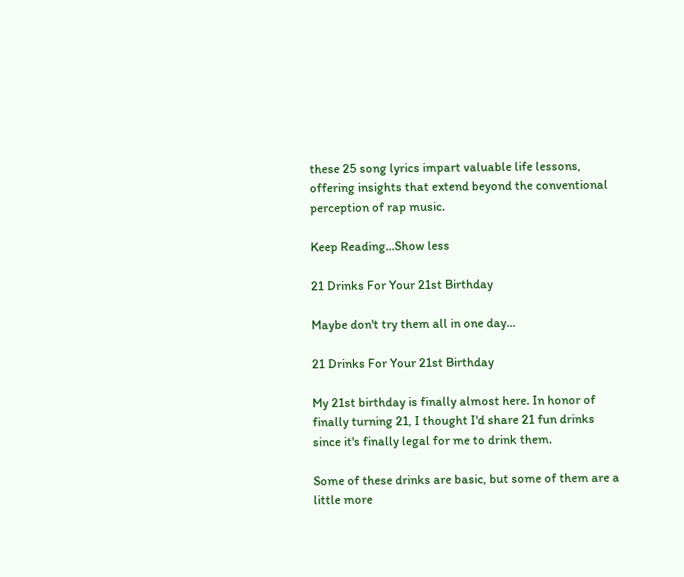these 25 song lyrics impart valuable life lessons, offering insights that extend beyond the conventional perception of rap music.

Keep Reading...Show less

21 Drinks For Your 21st Birthday

Maybe don't try them all in one day...

21 Drinks For Your 21st Birthday

My 21st birthday is finally almost here. In honor of finally turning 21, I thought I'd share 21 fun drinks since it's finally legal for me to drink them.

Some of these drinks are basic, but some of them are a little more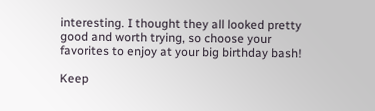interesting. I thought they all looked pretty good and worth trying, so choose your favorites to enjoy at your big birthday bash!

Keep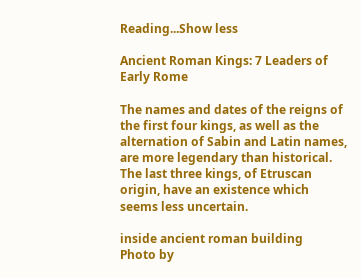Reading...Show less

Ancient Roman Kings: 7 Leaders of Early Rome

The names and dates of the reigns of the first four kings, as well as the alternation of Sabin and Latin names, are more legendary than historical. The last three kings, of Etruscan origin, have an existence which seems less uncertain.

inside ancient roman building
Photo by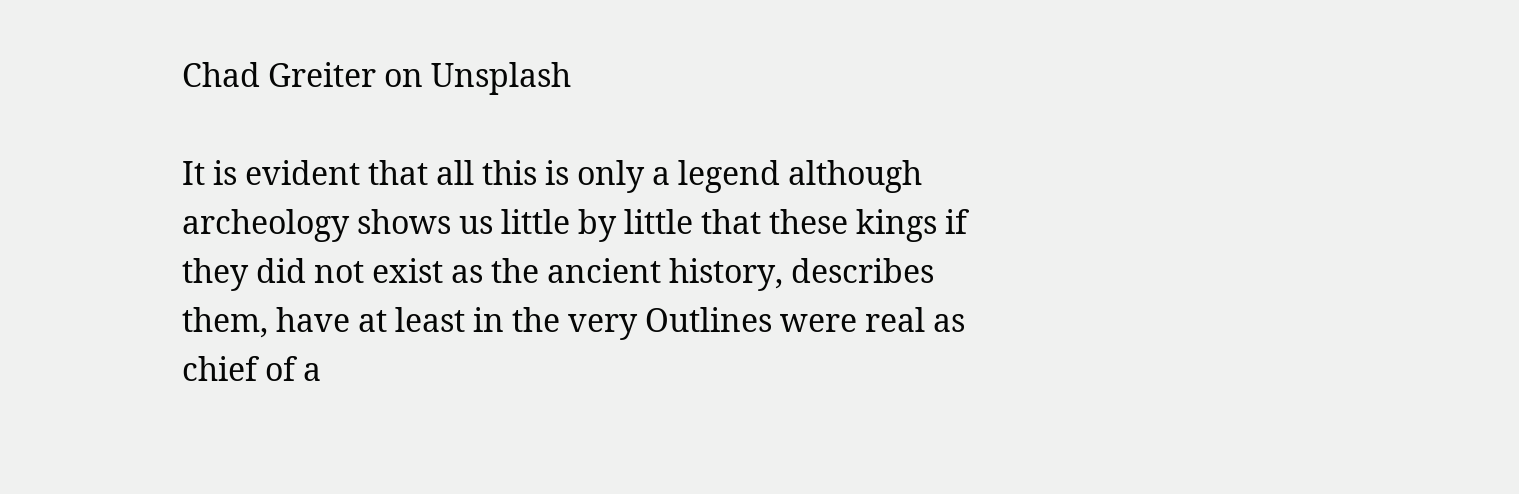Chad Greiter on Unsplash

It is evident that all this is only a legend although archeology shows us little by little that these kings if they did not exist as the ancient history, describes them, have at least in the very Outlines were real as chief of a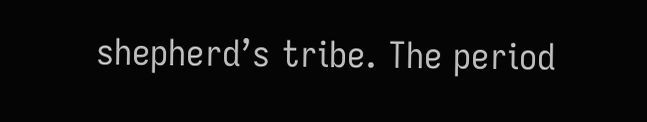shepherd’s tribe. The period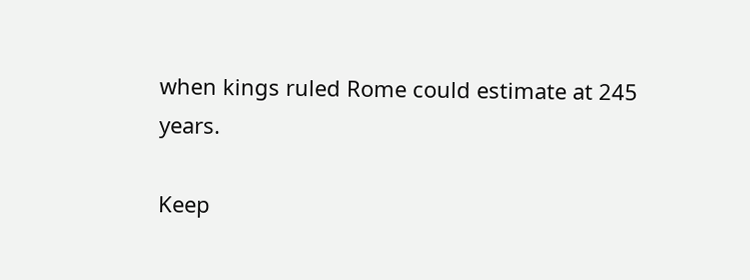when kings ruled Rome could estimate at 245 years.

Keep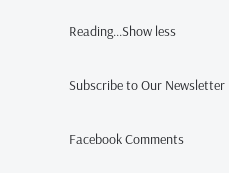Reading...Show less

Subscribe to Our Newsletter

Facebook Comments